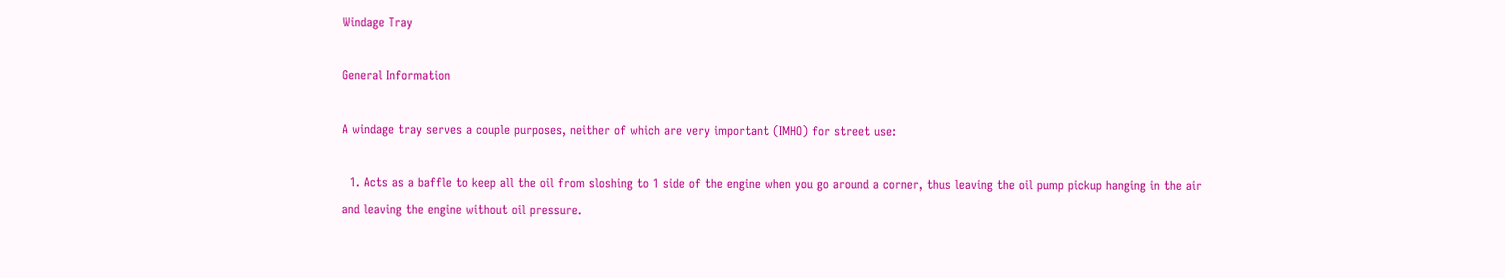Windage Tray

General Information

A windage tray serves a couple purposes, neither of which are very important (IMHO) for street use:

  1. Acts as a baffle to keep all the oil from sloshing to 1 side of the engine when you go around a corner, thus leaving the oil pump pickup hanging in the air and leaving the engine without oil pressure.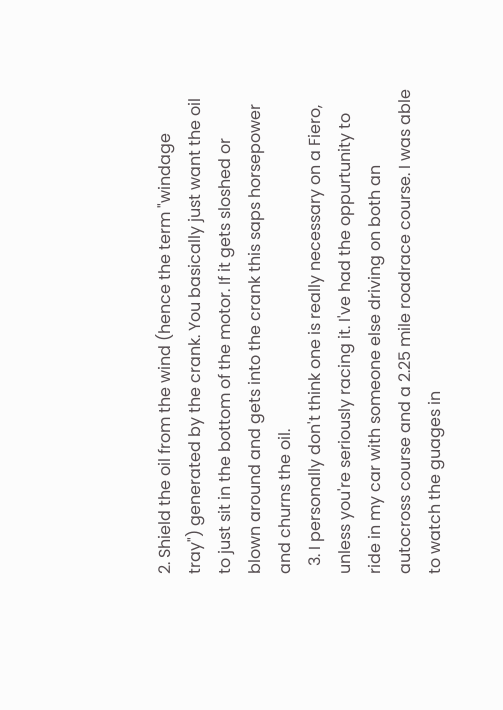2. Shield the oil from the wind (hence the term "windage tray") generated by the crank. You basically just want the oil to just sit in the bottom of the motor. If it gets sloshed or blown around and gets into the crank this saps horsepower and churns the oil.
  3. I personally don't think one is really necessary on a Fiero, unless you're seriously racing it. I've had the oppurtunity to ride in my car with someone else driving on both an autocross course and a 2.25 mile roadrace course. I was able to watch the guages in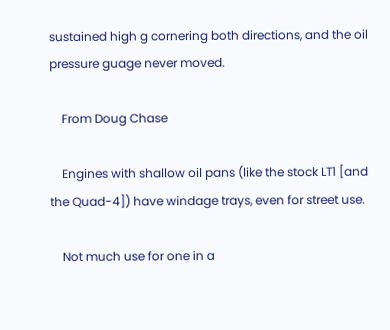sustained high g cornering both directions, and the oil pressure guage never moved.

    From Doug Chase

    Engines with shallow oil pans (like the stock LT1 [and the Quad-4]) have windage trays, even for street use.

    Not much use for one in a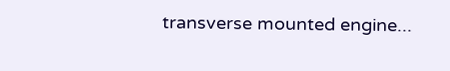transverse mounted engine...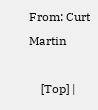From: Curt Martin

    [Top] |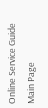Online Service Guide Main Page